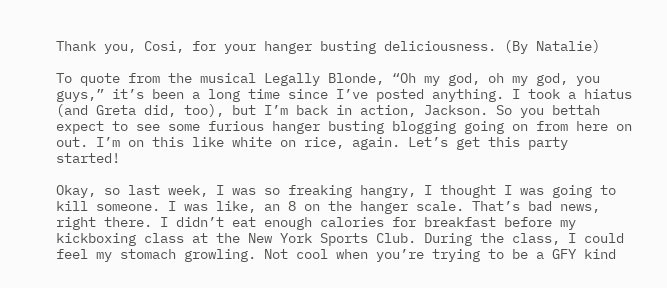Thank you, Cosi, for your hanger busting deliciousness. (By Natalie)

To quote from the musical Legally Blonde, “Oh my god, oh my god, you guys,” it’s been a long time since I’ve posted anything. I took a hiatus (and Greta did, too), but I’m back in action, Jackson. So you bettah expect to see some furious hanger busting blogging going on from here on out. I’m on this like white on rice, again. Let’s get this party started!

Okay, so last week, I was so freaking hangry, I thought I was going to kill someone. I was like, an 8 on the hanger scale. That’s bad news, right there. I didn’t eat enough calories for breakfast before my kickboxing class at the New York Sports Club. During the class, I could feel my stomach growling. Not cool when you’re trying to be a GFY kind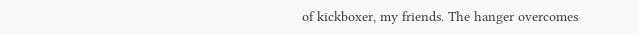of kickboxer, my friends. The hanger overcomes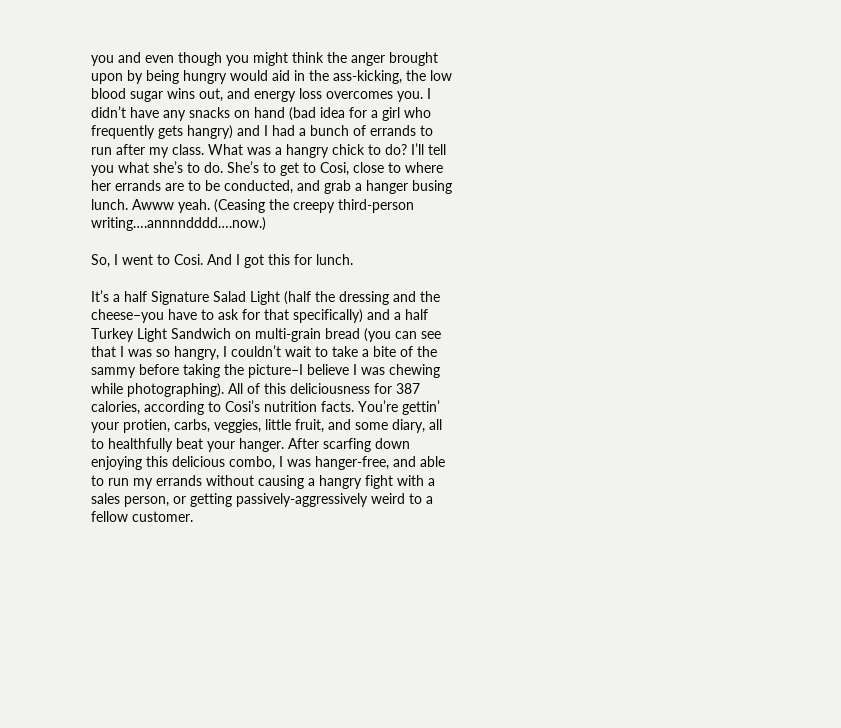you and even though you might think the anger brought upon by being hungry would aid in the ass-kicking, the low blood sugar wins out, and energy loss overcomes you. I didn’t have any snacks on hand (bad idea for a girl who frequently gets hangry) and I had a bunch of errands to run after my class. What was a hangry chick to do? I’ll tell you what she’s to do. She’s to get to Cosi, close to where her errands are to be conducted, and grab a hanger busing lunch. Awww yeah. (Ceasing the creepy third-person writing….annnndddd….now.)

So, I went to Cosi. And I got this for lunch.

It’s a half Signature Salad Light (half the dressing and the cheese–you have to ask for that specifically) and a half Turkey Light Sandwich on multi-grain bread (you can see that I was so hangry, I couldn’t wait to take a bite of the sammy before taking the picture–I believe I was chewing while photographing). All of this deliciousness for 387 calories, according to Cosi’s nutrition facts. You’re gettin’ your protien, carbs, veggies, little fruit, and some diary, all to healthfully beat your hanger. After scarfing down enjoying this delicious combo, I was hanger-free, and able to run my errands without causing a hangry fight with a sales person, or getting passively-aggressively weird to a fellow customer.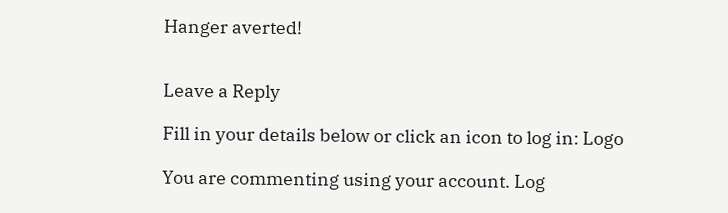Hanger averted!


Leave a Reply

Fill in your details below or click an icon to log in: Logo

You are commenting using your account. Log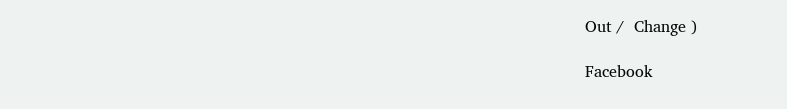Out /  Change )

Facebook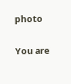photo

You are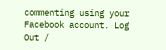commenting using your Facebook account. Log Out /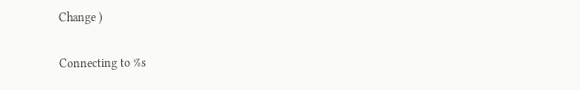Change )

Connecting to %s